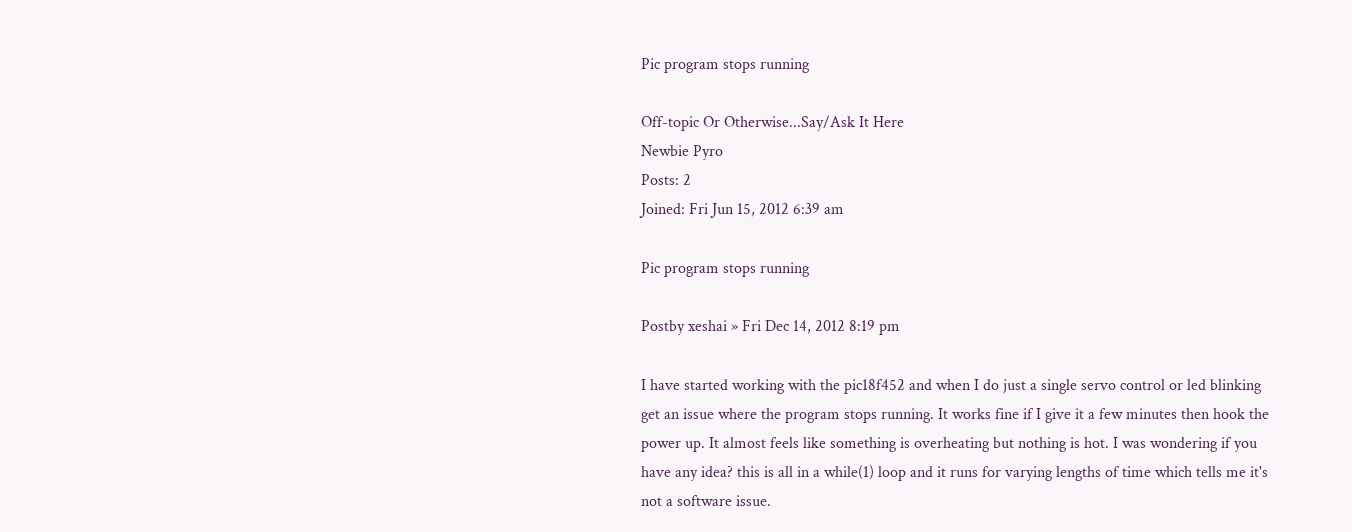Pic program stops running

Off-topic Or Otherwise...Say/Ask It Here
Newbie Pyro
Posts: 2
Joined: Fri Jun 15, 2012 6:39 am

Pic program stops running

Postby xeshai » Fri Dec 14, 2012 8:19 pm

I have started working with the pic18f452 and when I do just a single servo control or led blinking get an issue where the program stops running. It works fine if I give it a few minutes then hook the power up. It almost feels like something is overheating but nothing is hot. I was wondering if you have any idea? this is all in a while(1) loop and it runs for varying lengths of time which tells me it's not a software issue.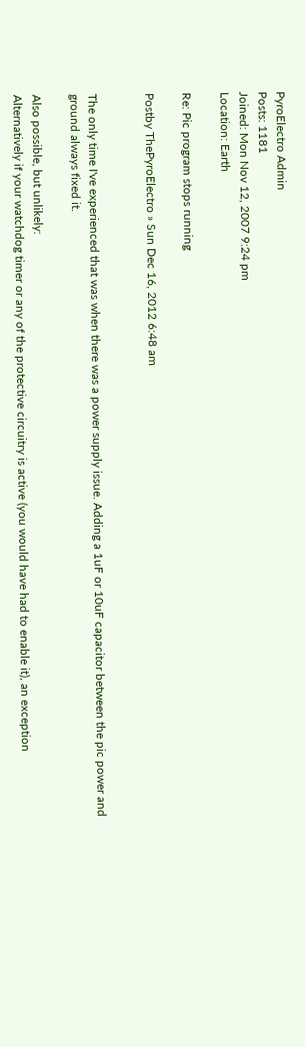PyroElectro Admin
Posts: 1181
Joined: Mon Nov 12, 2007 9:24 pm
Location: Earth

Re: Pic program stops running

Postby ThePyroElectro » Sun Dec 16, 2012 6:48 am


The only time I've experienced that was when there was a power supply issue. Adding a 1uF or 10uF capacitor between the pic power and ground always fixed it.

Also possible, but unlikely:
Alternatively if your watchdog timer or any of the protective circuitry is active (you would have had to enable it), an exception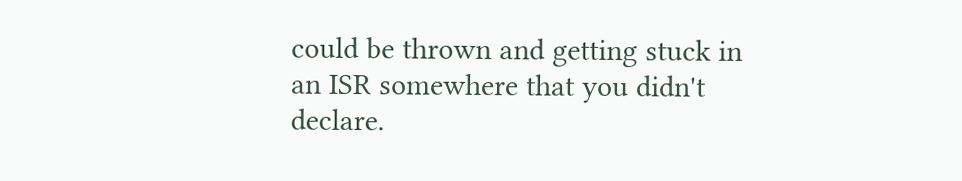could be thrown and getting stuck in an ISR somewhere that you didn't declare.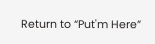Return to “Put'm Here”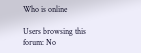Who is online

Users browsing this forum: No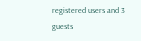registered users and 3 guests